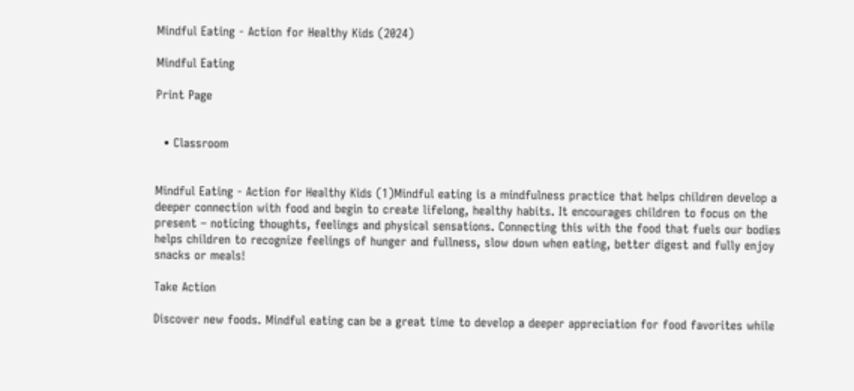Mindful Eating - Action for Healthy Kids (2024)

Mindful Eating

Print Page


  • Classroom


Mindful Eating - Action for Healthy Kids (1)Mindful eating is a mindfulness practice that helps children develop a deeper connection with food and begin to create lifelong, healthy habits. It encourages children to focus on the present – noticing thoughts, feelings and physical sensations. Connecting this with the food that fuels our bodies helps children to recognize feelings of hunger and fullness, slow down when eating, better digest and fully enjoy snacks or meals!

Take Action

Discover new foods. Mindful eating can be a great time to develop a deeper appreciation for food favorites while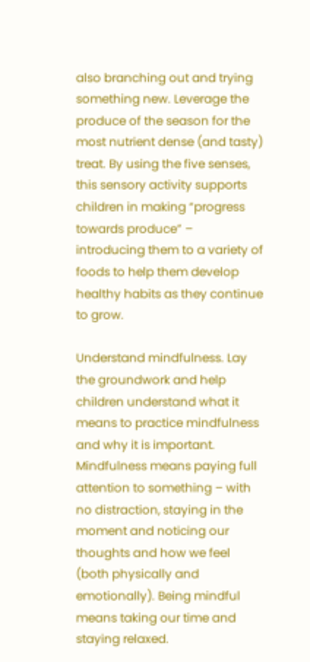also branching out and trying something new. Leverage the produce of the season for the most nutrient dense (and tasty) treat. By using the five senses, this sensory activity supports children in making “progress towards produce” – introducing them to a variety of foods to help them develop healthy habits as they continue to grow.

Understand mindfulness. Lay the groundwork and help children understand what it means to practice mindfulness and why it is important. Mindfulness means paying full attention to something – with no distraction, staying in the moment and noticing our thoughts and how we feel (both physically and emotionally). Being mindful means taking our time and staying relaxed.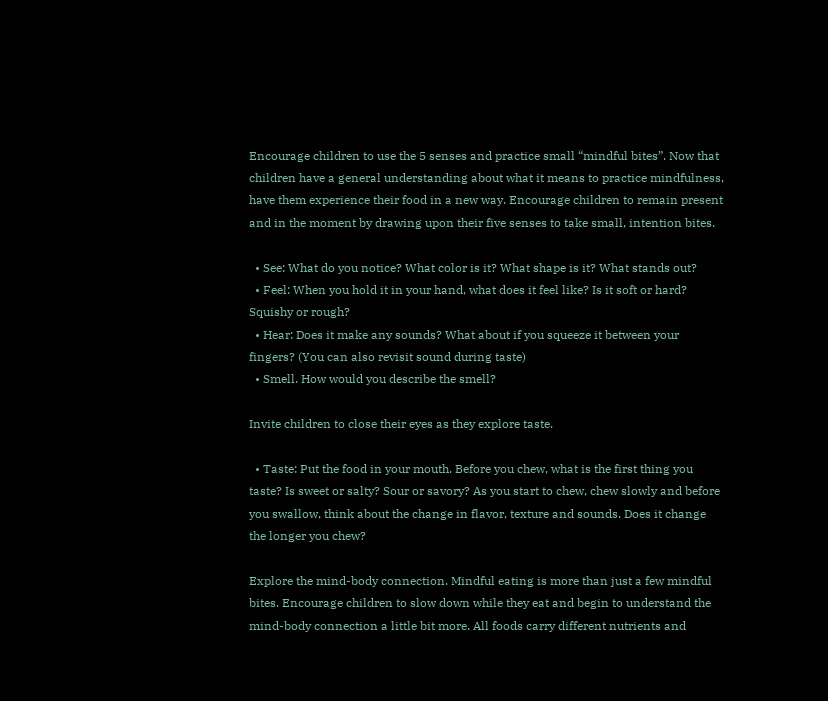Encourage children to use the 5 senses and practice small “mindful bites”. Now that children have a general understanding about what it means to practice mindfulness, have them experience their food in a new way. Encourage children to remain present and in the moment by drawing upon their five senses to take small, intention bites.

  • See: What do you notice? What color is it? What shape is it? What stands out?
  • Feel: When you hold it in your hand, what does it feel like? Is it soft or hard? Squishy or rough?
  • Hear: Does it make any sounds? What about if you squeeze it between your fingers? (You can also revisit sound during taste)
  • Smell. How would you describe the smell?

Invite children to close their eyes as they explore taste.

  • Taste: Put the food in your mouth. Before you chew, what is the first thing you taste? Is sweet or salty? Sour or savory? As you start to chew, chew slowly and before you swallow, think about the change in flavor, texture and sounds. Does it change the longer you chew?

Explore the mind-body connection. Mindful eating is more than just a few mindful bites. Encourage children to slow down while they eat and begin to understand the mind-body connection a little bit more. All foods carry different nutrients and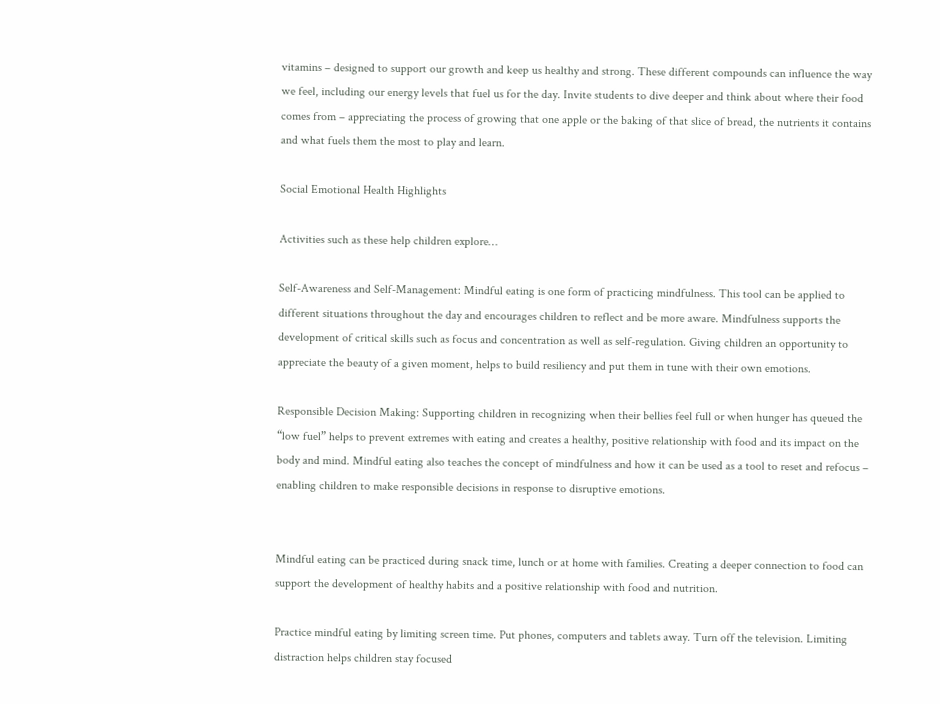vitamins – designed to support our growth and keep us healthy and strong. These different compounds can influence the way we feel, including our energy levels that fuel us for the day. Invite students to dive deeper and think about where their food comes from – appreciating the process of growing that one apple or the baking of that slice of bread, the nutrients it contains and what fuels them the most to play and learn.

Social Emotional Health Highlights

Activities such as these help children explore…

Self-Awareness and Self-Management: Mindful eating is one form of practicing mindfulness. This tool can be applied to different situations throughout the day and encourages children to reflect and be more aware. Mindfulness supports the development of critical skills such as focus and concentration as well as self-regulation. Giving children an opportunity to appreciate the beauty of a given moment, helps to build resiliency and put them in tune with their own emotions.

Responsible Decision Making: Supporting children in recognizing when their bellies feel full or when hunger has queued the “low fuel” helps to prevent extremes with eating and creates a healthy, positive relationship with food and its impact on the body and mind. Mindful eating also teaches the concept of mindfulness and how it can be used as a tool to reset and refocus – enabling children to make responsible decisions in response to disruptive emotions.


Mindful eating can be practiced during snack time, lunch or at home with families. Creating a deeper connection to food can support the development of healthy habits and a positive relationship with food and nutrition.

Practice mindful eating by limiting screen time. Put phones, computers and tablets away. Turn off the television. Limiting distraction helps children stay focused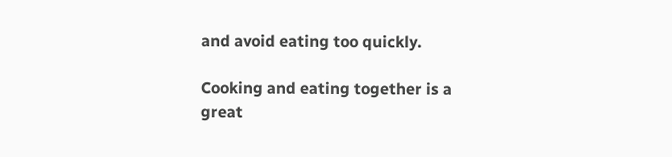and avoid eating too quickly.

Cooking and eating together is a great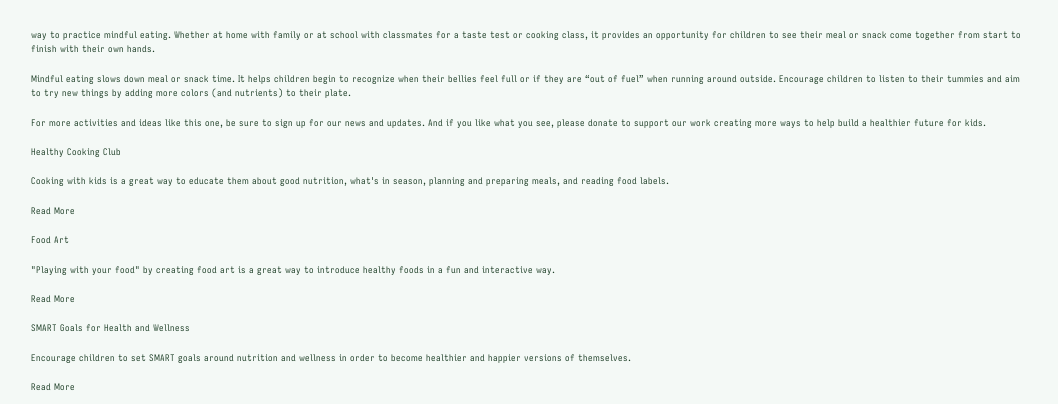way to practice mindful eating. Whether at home with family or at school with classmates for a taste test or cooking class, it provides an opportunity for children to see their meal or snack come together from start to finish with their own hands.

Mindful eating slows down meal or snack time. It helps children begin to recognize when their bellies feel full or if they are “out of fuel” when running around outside. Encourage children to listen to their tummies and aim to try new things by adding more colors (and nutrients) to their plate.

For more activities and ideas like this one, be sure to sign up for our news and updates. And if you like what you see, please donate to support our work creating more ways to help build a healthier future for kids.

Healthy Cooking Club

Cooking with kids is a great way to educate them about good nutrition, what's in season, planning and preparing meals, and reading food labels.

Read More

Food Art

"Playing with your food" by creating food art is a great way to introduce healthy foods in a fun and interactive way.

Read More

SMART Goals for Health and Wellness

Encourage children to set SMART goals around nutrition and wellness in order to become healthier and happier versions of themselves.

Read More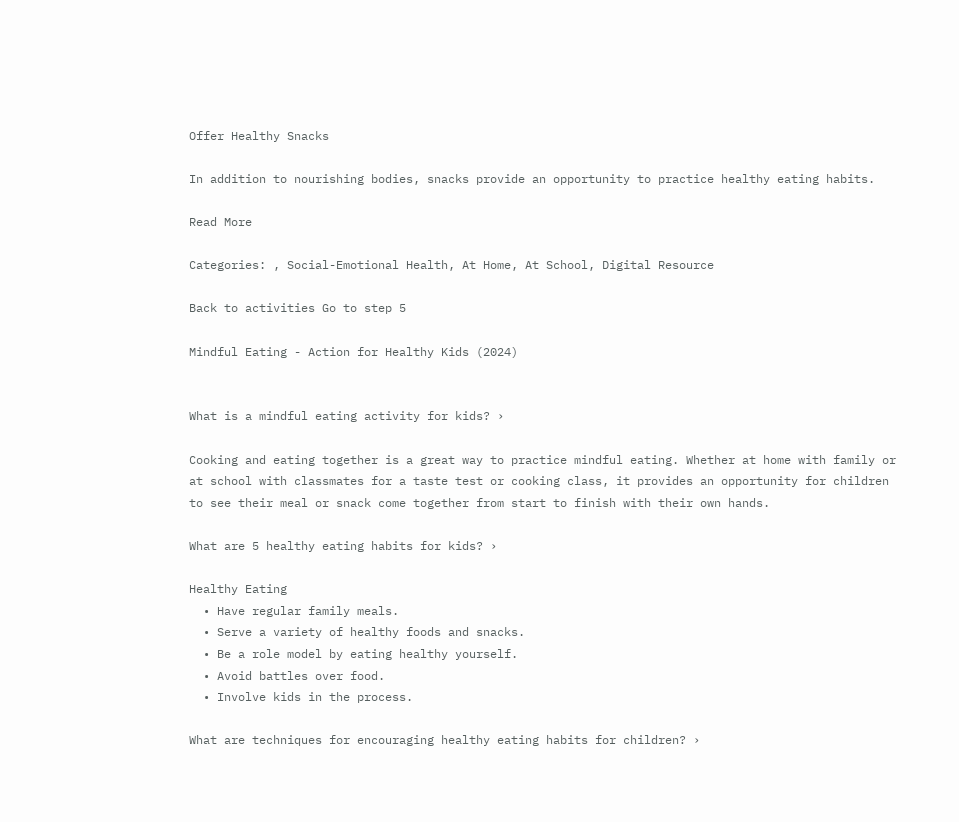Offer Healthy Snacks

In addition to nourishing bodies, snacks provide an opportunity to practice healthy eating habits.

Read More

Categories: , Social-Emotional Health, At Home, At School, Digital Resource

Back to activities Go to step 5

Mindful Eating - Action for Healthy Kids (2024)


What is a mindful eating activity for kids? ›

Cooking and eating together is a great way to practice mindful eating. Whether at home with family or at school with classmates for a taste test or cooking class, it provides an opportunity for children to see their meal or snack come together from start to finish with their own hands.

What are 5 healthy eating habits for kids? ›

Healthy Eating
  • Have regular family meals.
  • Serve a variety of healthy foods and snacks.
  • Be a role model by eating healthy yourself.
  • Avoid battles over food.
  • Involve kids in the process.

What are techniques for encouraging healthy eating habits for children? ›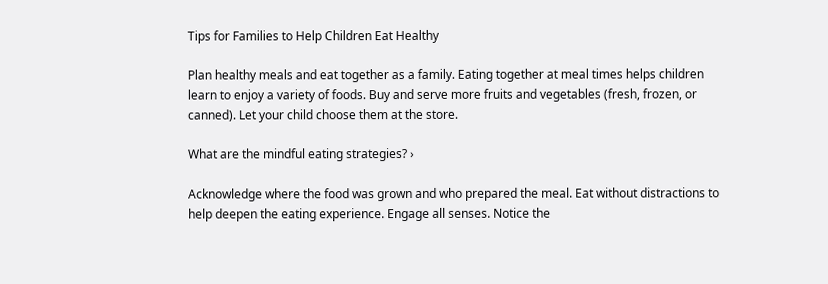Tips for Families to Help Children Eat Healthy

Plan healthy meals and eat together as a family. Eating together at meal times helps children learn to enjoy a variety of foods. Buy and serve more fruits and vegetables (fresh, frozen, or canned). Let your child choose them at the store.

What are the mindful eating strategies? ›

Acknowledge where the food was grown and who prepared the meal. Eat without distractions to help deepen the eating experience. Engage all senses. Notice the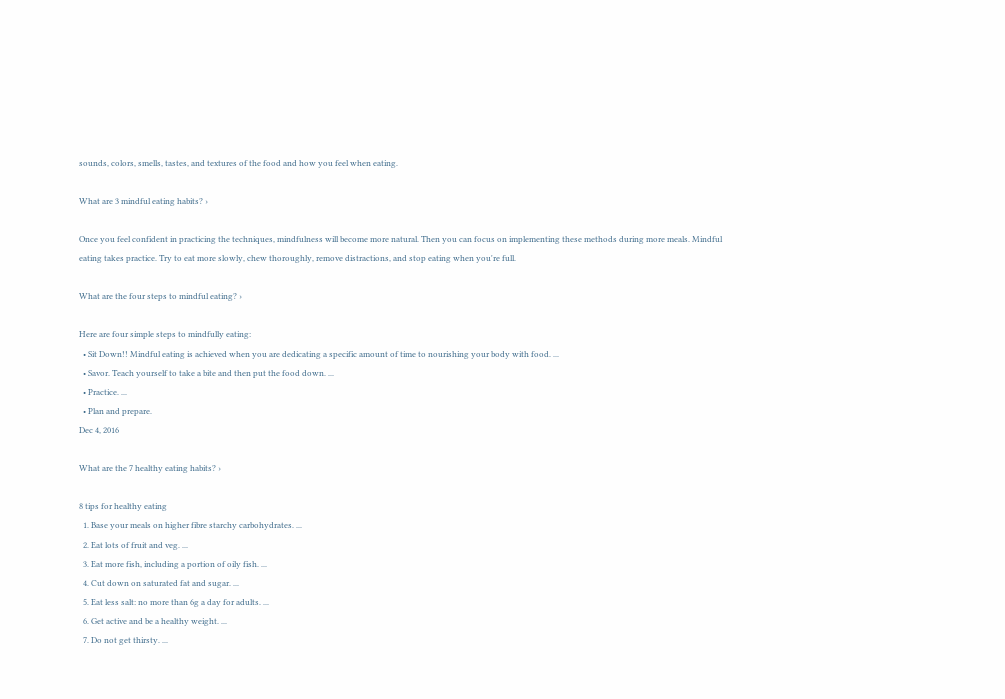sounds, colors, smells, tastes, and textures of the food and how you feel when eating.

What are 3 mindful eating habits? ›

Once you feel confident in practicing the techniques, mindfulness will become more natural. Then you can focus on implementing these methods during more meals. Mindful eating takes practice. Try to eat more slowly, chew thoroughly, remove distractions, and stop eating when you're full.

What are the four steps to mindful eating? ›

Here are four simple steps to mindfully eating:
  • Sit Down!! Mindful eating is achieved when you are dedicating a specific amount of time to nourishing your body with food. ...
  • Savor. Teach yourself to take a bite and then put the food down. ...
  • Practice. ...
  • Plan and prepare.
Dec 4, 2016

What are the 7 healthy eating habits? ›

8 tips for healthy eating
  1. Base your meals on higher fibre starchy carbohydrates. ...
  2. Eat lots of fruit and veg. ...
  3. Eat more fish, including a portion of oily fish. ...
  4. Cut down on saturated fat and sugar. ...
  5. Eat less salt: no more than 6g a day for adults. ...
  6. Get active and be a healthy weight. ...
  7. Do not get thirsty. ...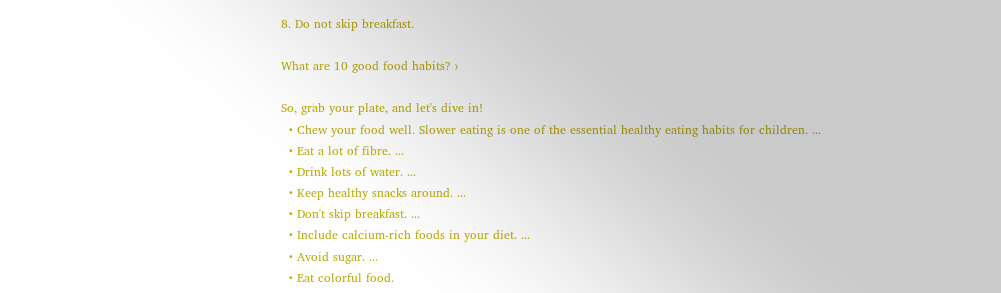8. Do not skip breakfast.

What are 10 good food habits? ›

So, grab your plate, and let's dive in!
  • Chew your food well. Slower eating is one of the essential healthy eating habits for children. ...
  • Eat a lot of fibre. ...
  • Drink lots of water. ...
  • Keep healthy snacks around. ...
  • Don't skip breakfast. ...
  • Include calcium-rich foods in your diet. ...
  • Avoid sugar. ...
  • Eat colorful food.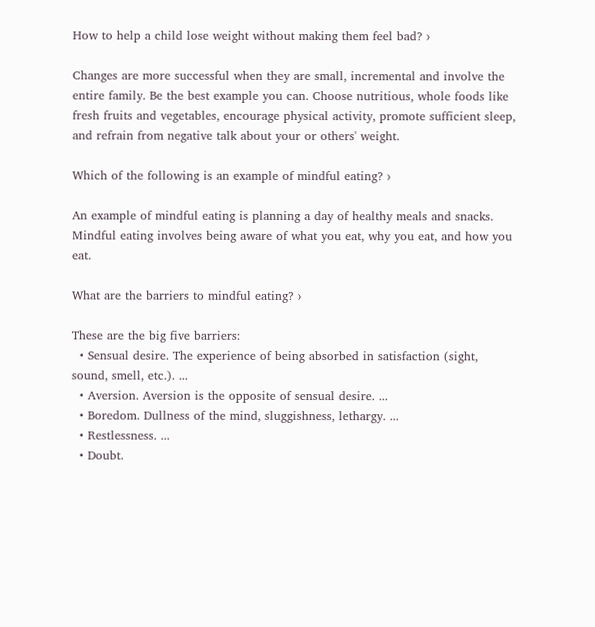How to help a child lose weight without making them feel bad? ›

Changes are more successful when they are small, incremental and involve the entire family. Be the best example you can. Choose nutritious, whole foods like fresh fruits and vegetables, encourage physical activity, promote sufficient sleep, and refrain from negative talk about your or others' weight.

Which of the following is an example of mindful eating? ›

An example of mindful eating is planning a day of healthy meals and snacks. Mindful eating involves being aware of what you eat, why you eat, and how you eat.

What are the barriers to mindful eating? ›

These are the big five barriers:
  • Sensual desire. The experience of being absorbed in satisfaction (sight, sound, smell, etc.). ...
  • Aversion. Aversion is the opposite of sensual desire. ...
  • Boredom. Dullness of the mind, sluggishness, lethargy. ...
  • Restlessness. ...
  • Doubt.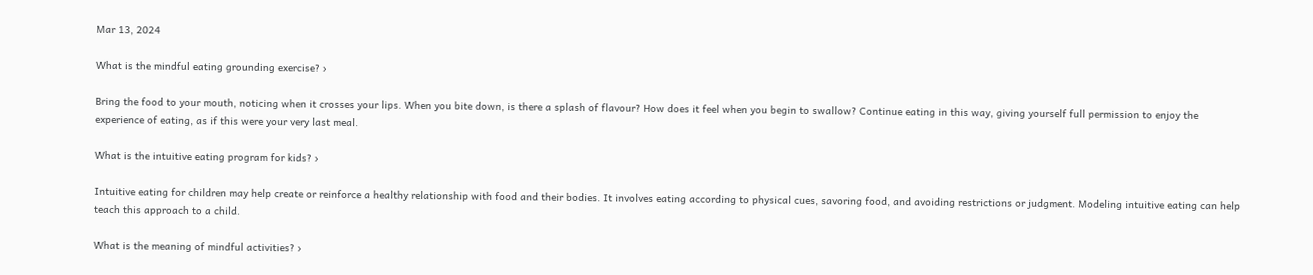Mar 13, 2024

What is the mindful eating grounding exercise? ›

Bring the food to your mouth, noticing when it crosses your lips. When you bite down, is there a splash of flavour? How does it feel when you begin to swallow? Continue eating in this way, giving yourself full permission to enjoy the experience of eating, as if this were your very last meal.

What is the intuitive eating program for kids? ›

Intuitive eating for children may help create or reinforce a healthy relationship with food and their bodies. It involves eating according to physical cues, savoring food, and avoiding restrictions or judgment. Modeling intuitive eating can help teach this approach to a child.

What is the meaning of mindful activities? ›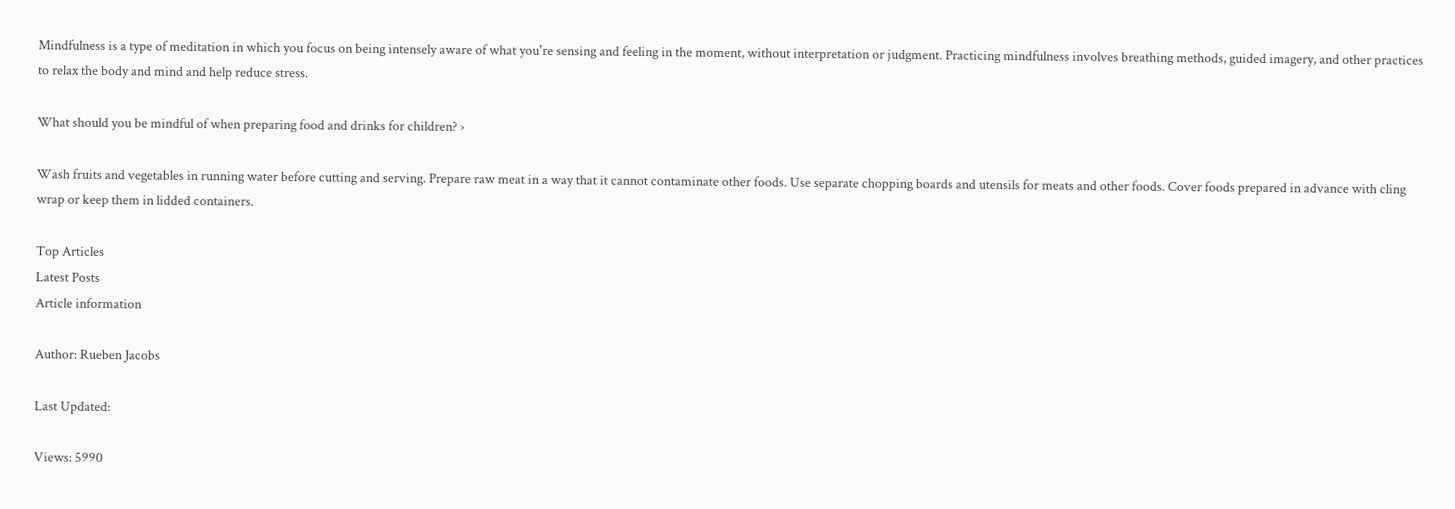Mindfulness is a type of meditation in which you focus on being intensely aware of what you're sensing and feeling in the moment, without interpretation or judgment. Practicing mindfulness involves breathing methods, guided imagery, and other practices to relax the body and mind and help reduce stress.

What should you be mindful of when preparing food and drinks for children? ›

Wash fruits and vegetables in running water before cutting and serving. Prepare raw meat in a way that it cannot contaminate other foods. Use separate chopping boards and utensils for meats and other foods. Cover foods prepared in advance with cling wrap or keep them in lidded containers.

Top Articles
Latest Posts
Article information

Author: Rueben Jacobs

Last Updated:

Views: 5990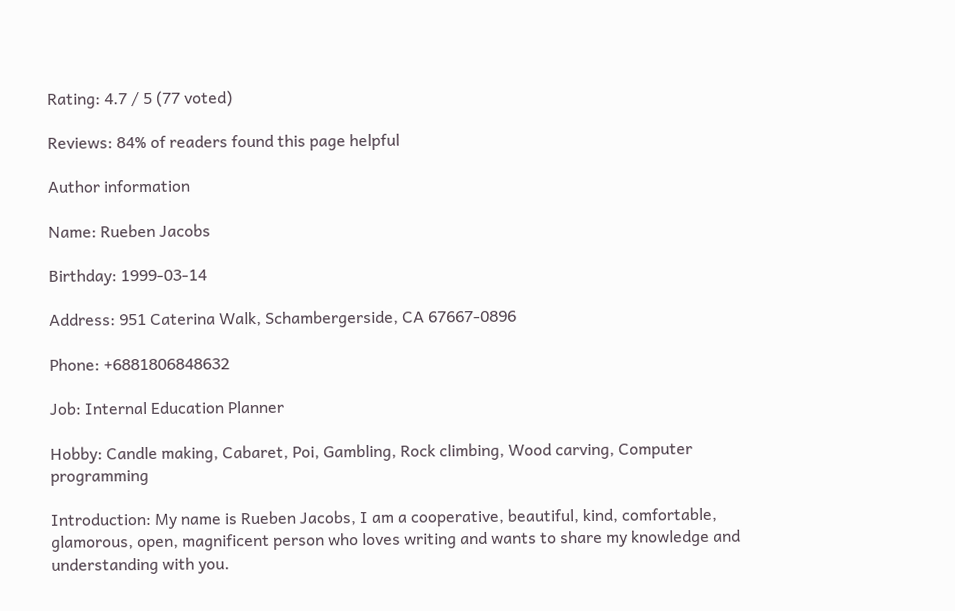Rating: 4.7 / 5 (77 voted)

Reviews: 84% of readers found this page helpful

Author information

Name: Rueben Jacobs

Birthday: 1999-03-14

Address: 951 Caterina Walk, Schambergerside, CA 67667-0896

Phone: +6881806848632

Job: Internal Education Planner

Hobby: Candle making, Cabaret, Poi, Gambling, Rock climbing, Wood carving, Computer programming

Introduction: My name is Rueben Jacobs, I am a cooperative, beautiful, kind, comfortable, glamorous, open, magnificent person who loves writing and wants to share my knowledge and understanding with you.